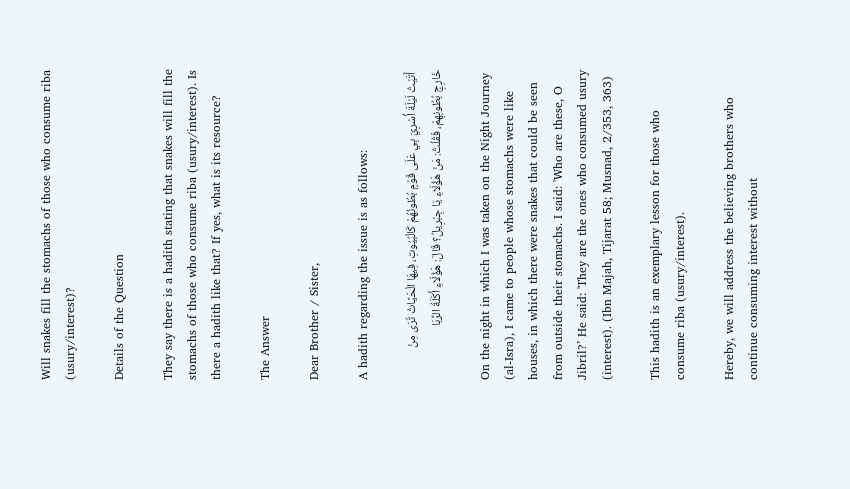Will snakes fill the stomachs of those who consume riba (usury/interest)?

Details of the Question

They say there is a hadith stating that snakes will fill the stomachs of those who consume riba (usury/interest). Is there a hadith like that? If yes, what is its resource?

The Answer

Dear Brother / Sister,

A hadith regarding the issue is as follows:

 أَتَيْتُ لَيْلَةَ أُسْرِيَ بِي عَلَى قَوْمٍ بُطُونُهُمْ كَالْبُيُوتِ، فِيهَا الْحَيَّاتُ تُرَى مِنْ خَارِجِ بُطُونِهِمْ، فَقُلْتُ: مَنْ هَؤُلَاءِ يَا جِبْرِيلُ؟ قَالَ: هَؤُلَاءِ أَكَلَةُ الرِّبَا

On the night in which I was taken on the Night Journey (al-Isra), I came to people whose stomachs were like houses, in which there were snakes that could be seen from outside their stomachs. I said: 'Who are these, O Jibril?’ He said: 'They are the ones who consumed usury (interest). (Ibn Majah, Tijarat 58; Musnad, 2/353, 363)

This hadith is an exemplary lesson for those who consume riba (usury/interest).

Hereby, we will address the believing brothers who continue consuming interest without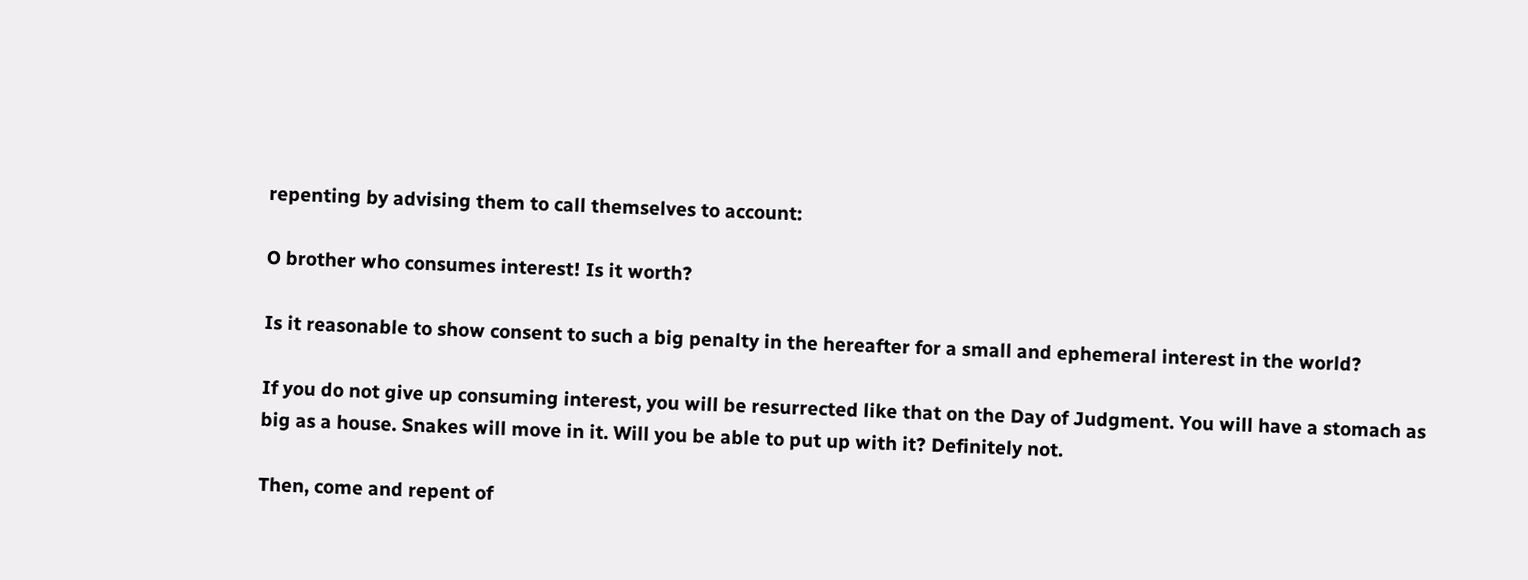repenting by advising them to call themselves to account:

O brother who consumes interest! Is it worth?

Is it reasonable to show consent to such a big penalty in the hereafter for a small and ephemeral interest in the world?

If you do not give up consuming interest, you will be resurrected like that on the Day of Judgment. You will have a stomach as big as a house. Snakes will move in it. Will you be able to put up with it? Definitely not.

Then, come and repent of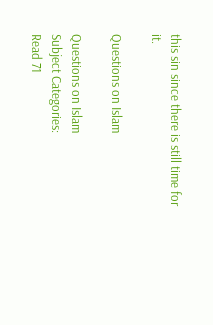this sin since there is still time for it.

Questions on Islam

Questions on Islam
Subject Categories:
Read 71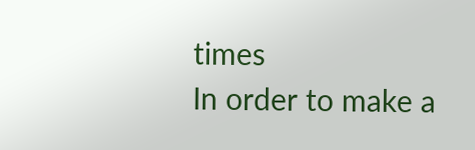times
In order to make a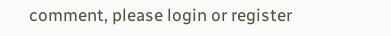comment, please login or register